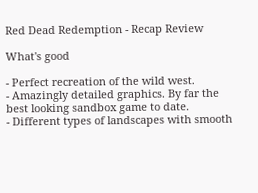Red Dead Redemption - Recap Review

What's good

- Perfect recreation of the wild west.
- Amazingly detailed graphics. By far the best looking sandbox game to date.
- Different types of landscapes with smooth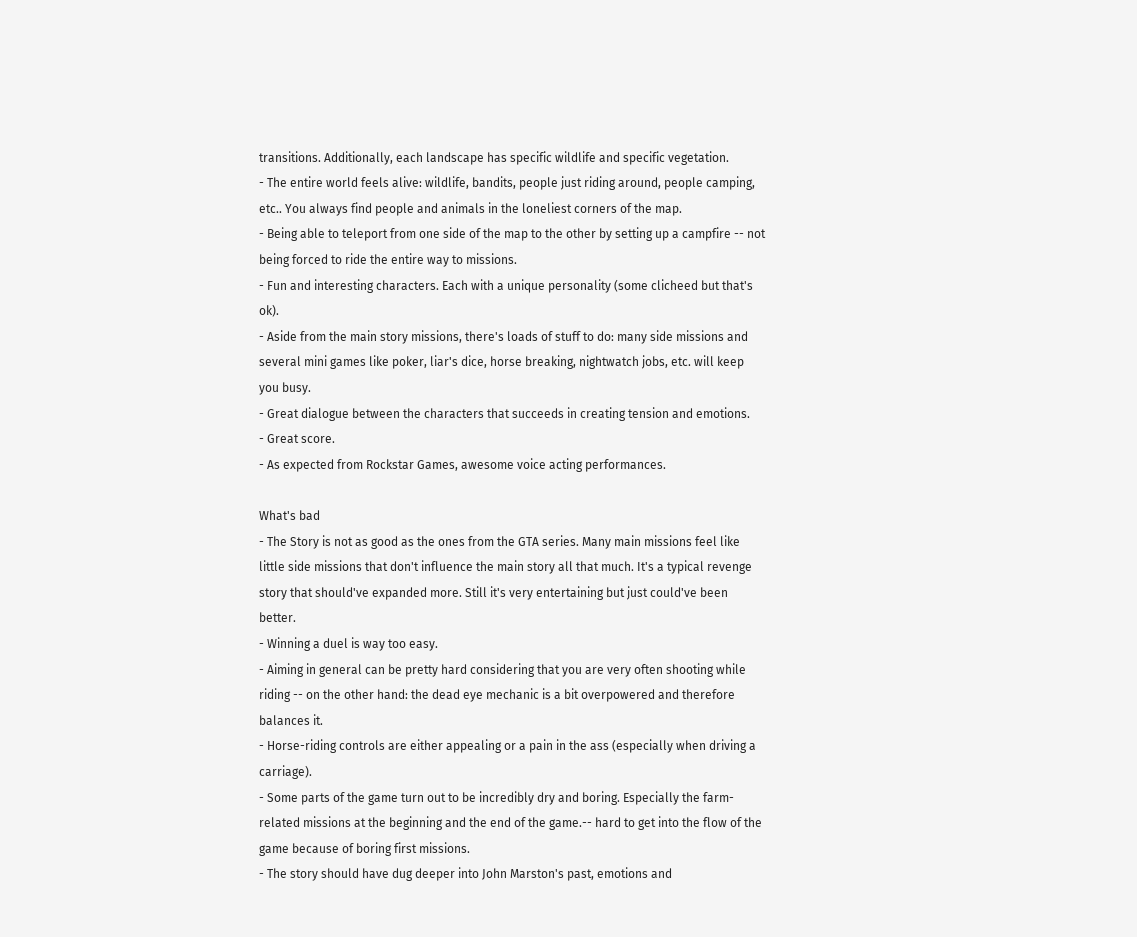transitions. Additionally, each landscape has specific wildlife and specific vegetation.
- The entire world feels alive: wildlife, bandits, people just riding around, people camping, etc.. You always find people and animals in the loneliest corners of the map.
- Being able to teleport from one side of the map to the other by setting up a campfire -- not being forced to ride the entire way to missions.
- Fun and interesting characters. Each with a unique personality (some clicheed but that's ok).
- Aside from the main story missions, there's loads of stuff to do: many side missions and several mini games like poker, liar's dice, horse breaking, nightwatch jobs, etc. will keep you busy.
- Great dialogue between the characters that succeeds in creating tension and emotions.
- Great score.
- As expected from Rockstar Games, awesome voice acting performances.

What's bad
- The Story is not as good as the ones from the GTA series. Many main missions feel like little side missions that don't influence the main story all that much. It's a typical revenge story that should've expanded more. Still it's very entertaining but just could've been better.
- Winning a duel is way too easy.
- Aiming in general can be pretty hard considering that you are very often shooting while riding -- on the other hand: the dead eye mechanic is a bit overpowered and therefore balances it.
- Horse-riding controls are either appealing or a pain in the ass (especially when driving a carriage).
- Some parts of the game turn out to be incredibly dry and boring. Especially the farm-related missions at the beginning and the end of the game.-- hard to get into the flow of the game because of boring first missions.
- The story should have dug deeper into John Marston's past, emotions and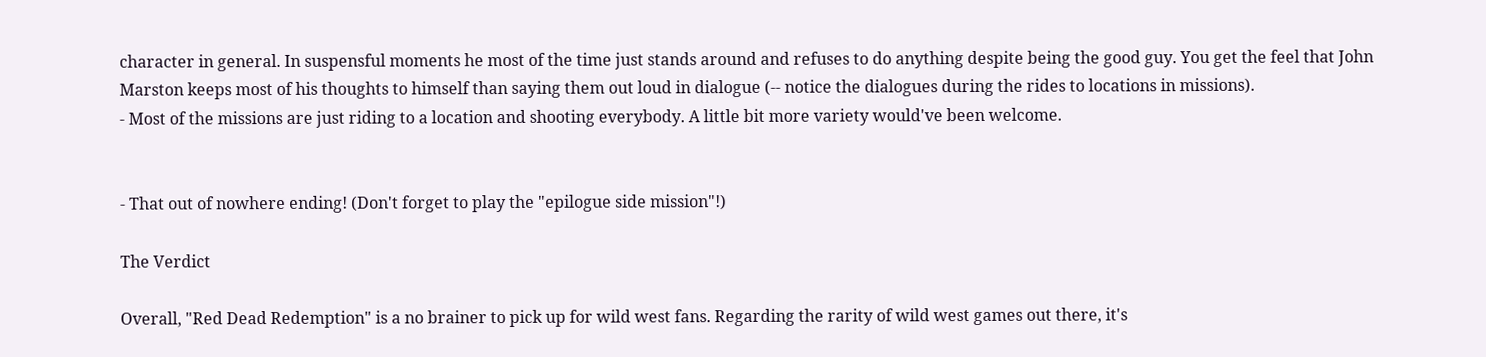character in general. In suspensful moments he most of the time just stands around and refuses to do anything despite being the good guy. You get the feel that John Marston keeps most of his thoughts to himself than saying them out loud in dialogue (-- notice the dialogues during the rides to locations in missions).
- Most of the missions are just riding to a location and shooting everybody. A little bit more variety would've been welcome.


- That out of nowhere ending! (Don't forget to play the "epilogue side mission"!)

The Verdict

Overall, "Red Dead Redemption" is a no brainer to pick up for wild west fans. Regarding the rarity of wild west games out there, it's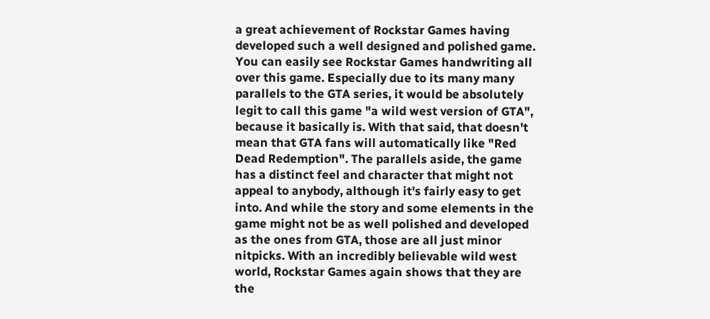a great achievement of Rockstar Games having developed such a well designed and polished game. You can easily see Rockstar Games handwriting all over this game. Especially due to its many many parallels to the GTA series, it would be absolutely legit to call this game "a wild west version of GTA", because it basically is. With that said, that doesn't mean that GTA fans will automatically like "Red Dead Redemption". The parallels aside, the game has a distinct feel and character that might not appeal to anybody, although it's fairly easy to get into. And while the story and some elements in the game might not be as well polished and developed as the ones from GTA, those are all just minor nitpicks. With an incredibly believable wild west world, Rockstar Games again shows that they are the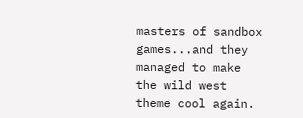masters of sandbox games...and they managed to make the wild west theme cool again.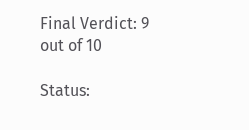Final Verdict: 9 out of 10

Status: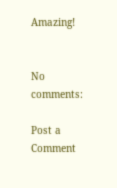Amazing!


No comments:

Post a Comment